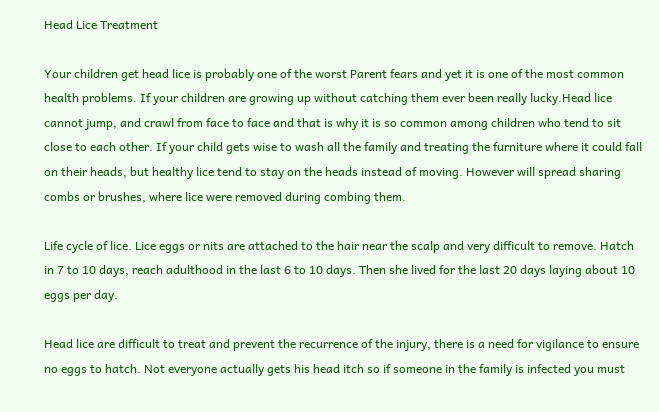Head Lice Treatment

Your children get head lice is probably one of the worst Parent fears and yet it is one of the most common health problems. If your children are growing up without catching them ever been really lucky.Head lice cannot jump, and crawl from face to face and that is why it is so common among children who tend to sit close to each other. If your child gets wise to wash all the family and treating the furniture where it could fall on their heads, but healthy lice tend to stay on the heads instead of moving. However will spread sharing combs or brushes, where lice were removed during combing them.

Life cycle of lice. Lice eggs or nits are attached to the hair near the scalp and very difficult to remove. Hatch in 7 to 10 days, reach adulthood in the last 6 to 10 days. Then she lived for the last 20 days laying about 10 eggs per day.

Head lice are difficult to treat and prevent the recurrence of the injury, there is a need for vigilance to ensure no eggs to hatch. Not everyone actually gets his head itch so if someone in the family is infected you must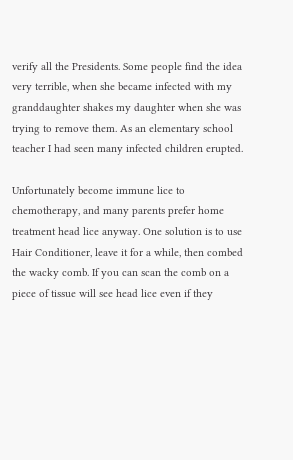verify all the Presidents. Some people find the idea very terrible, when she became infected with my granddaughter shakes my daughter when she was trying to remove them. As an elementary school teacher I had seen many infected children erupted.

Unfortunately become immune lice to chemotherapy, and many parents prefer home treatment head lice anyway. One solution is to use Hair Conditioner, leave it for a while, then combed the wacky comb. If you can scan the comb on a piece of tissue will see head lice even if they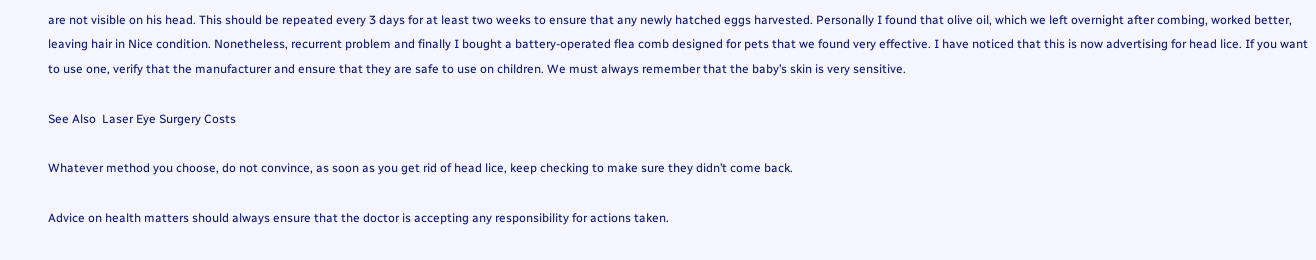are not visible on his head. This should be repeated every 3 days for at least two weeks to ensure that any newly hatched eggs harvested. Personally I found that olive oil, which we left overnight after combing, worked better, leaving hair in Nice condition. Nonetheless, recurrent problem and finally I bought a battery-operated flea comb designed for pets that we found very effective. I have noticed that this is now advertising for head lice. If you want to use one, verify that the manufacturer and ensure that they are safe to use on children. We must always remember that the baby’s skin is very sensitive.

See Also  Laser Eye Surgery Costs

Whatever method you choose, do not convince, as soon as you get rid of head lice, keep checking to make sure they didn’t come back.

Advice on health matters should always ensure that the doctor is accepting any responsibility for actions taken.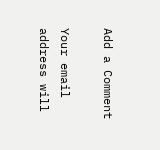Add a Comment

Your email address will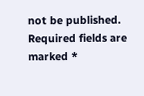not be published. Required fields are marked *